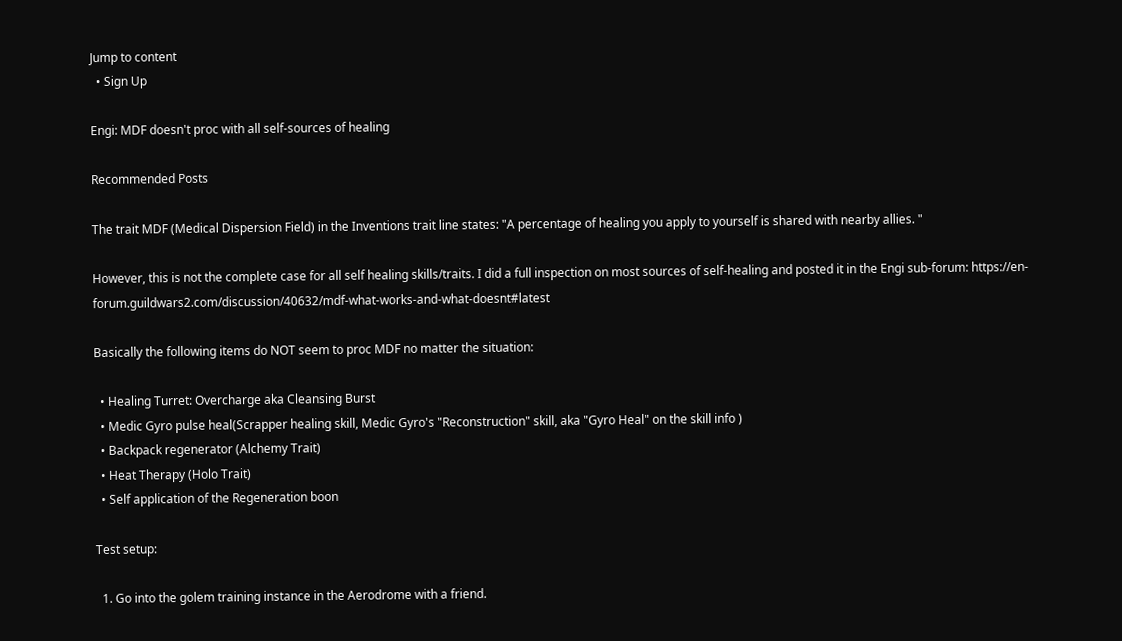Jump to content
  • Sign Up

Engi: MDF doesn't proc with all self-sources of healing

Recommended Posts

The trait MDF (Medical Dispersion Field) in the Inventions trait line states: "A percentage of healing you apply to yourself is shared with nearby allies. "

However, this is not the complete case for all self healing skills/traits. I did a full inspection on most sources of self-healing and posted it in the Engi sub-forum: https://en-forum.guildwars2.com/discussion/40632/mdf-what-works-and-what-doesnt#latest

Basically the following items do NOT seem to proc MDF no matter the situation:

  • Healing Turret: Overcharge aka Cleansing Burst
  • Medic Gyro pulse heal(Scrapper healing skill, Medic Gyro's "Reconstruction" skill, aka "Gyro Heal" on the skill info )
  • Backpack regenerator (Alchemy Trait)
  • Heat Therapy (Holo Trait)
  • Self application of the Regeneration boon

Test setup:

  1. Go into the golem training instance in the Aerodrome with a friend.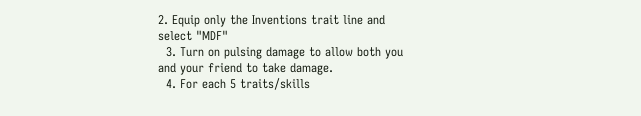2. Equip only the Inventions trait line and select "MDF"
  3. Turn on pulsing damage to allow both you and your friend to take damage.
  4. For each 5 traits/skills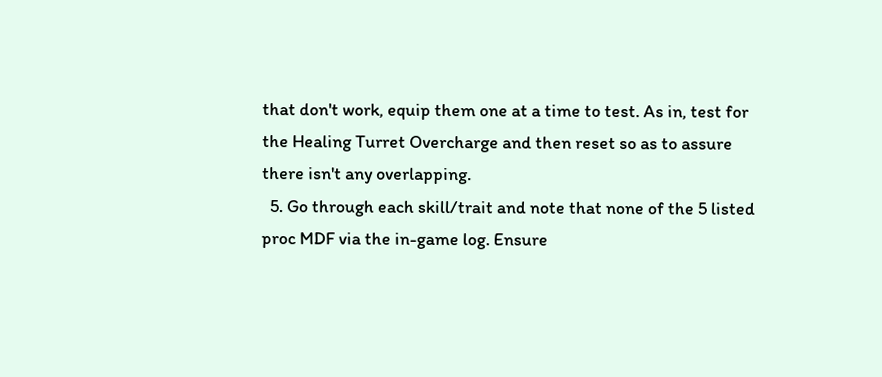that don't work, equip them one at a time to test. As in, test for the Healing Turret Overcharge and then reset so as to assure there isn't any overlapping.
  5. Go through each skill/trait and note that none of the 5 listed proc MDF via the in-game log. Ensure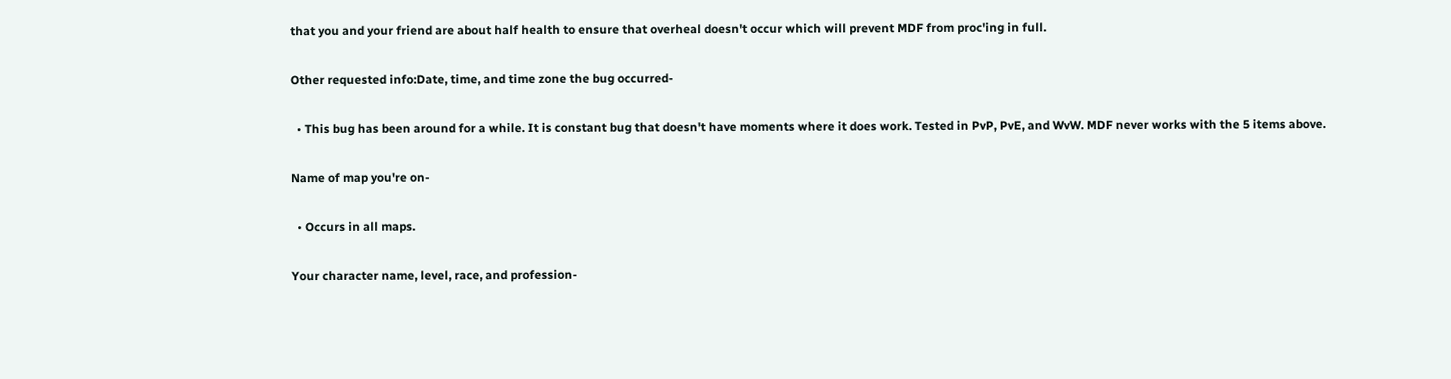that you and your friend are about half health to ensure that overheal doesn't occur which will prevent MDF from proc'ing in full.

Other requested info:Date, time, and time zone the bug occurred-

  • This bug has been around for a while. It is constant bug that doesn't have moments where it does work. Tested in PvP, PvE, and WvW. MDF never works with the 5 items above.

Name of map you're on-

  • Occurs in all maps.

Your character name, level, race, and profession-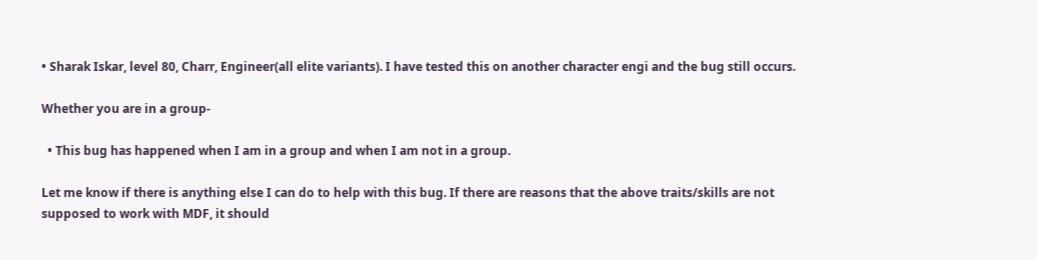• Sharak Iskar, level 80, Charr, Engineer(all elite variants). I have tested this on another character engi and the bug still occurs.

Whether you are in a group-

  • This bug has happened when I am in a group and when I am not in a group.

Let me know if there is anything else I can do to help with this bug. If there are reasons that the above traits/skills are not supposed to work with MDF, it should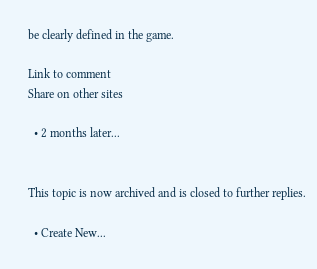be clearly defined in the game.

Link to comment
Share on other sites

  • 2 months later...


This topic is now archived and is closed to further replies.

  • Create New...